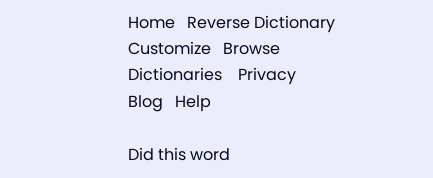Home   Reverse Dictionary    Customize   Browse Dictionaries    Privacy   Blog   Help

Did this word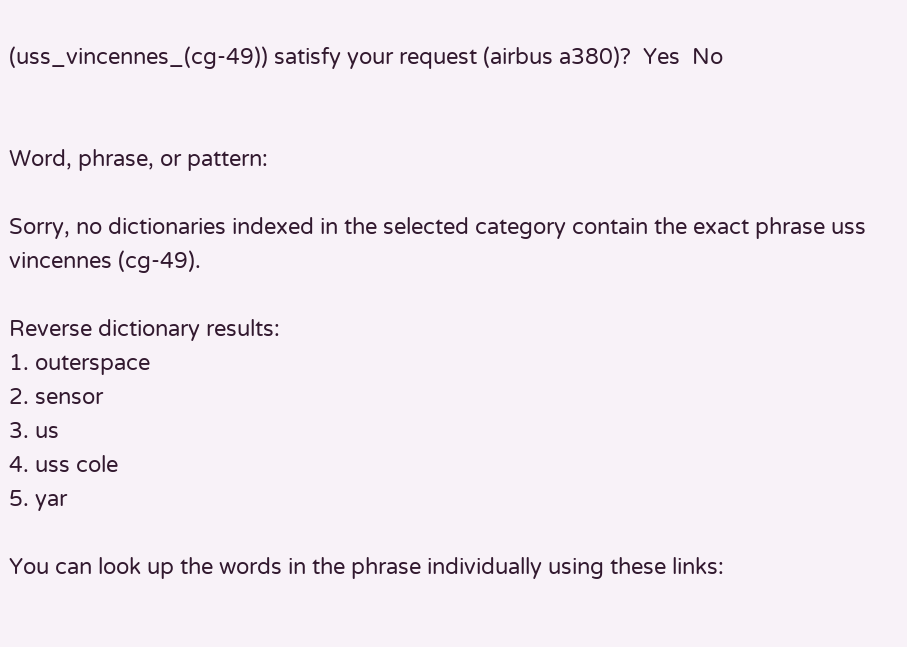(uss_vincennes_(cg-49)) satisfy your request (airbus a380)?  Yes  No


Word, phrase, or pattern:

Sorry, no dictionaries indexed in the selected category contain the exact phrase uss vincennes (cg-49).

Reverse dictionary results:
1. outerspace
2. sensor
3. us
4. uss cole
5. yar

You can look up the words in the phrase individually using these links: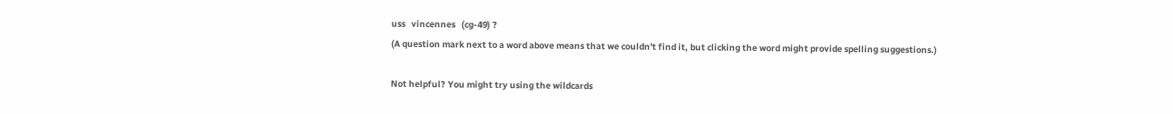uss   vincennes   (cg-49) ?
(A question mark next to a word above means that we couldn't find it, but clicking the word might provide spelling suggestions.)

Not helpful? You might try using the wildcards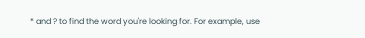* and ? to find the word you're looking for. For example, use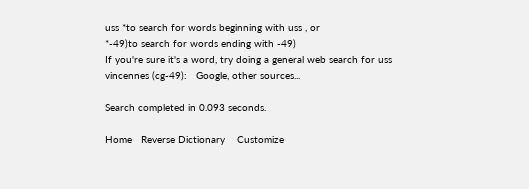uss *to search for words beginning with uss , or
*-49)to search for words ending with -49)
If you're sure it's a word, try doing a general web search for uss vincennes (cg-49):   Google, other sources...

Search completed in 0.093 seconds.

Home   Reverse Dictionary    Customize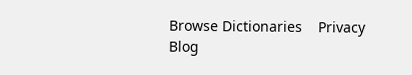Browse Dictionaries    Privacy   Blog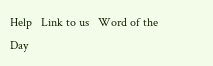Help   Link to us   Word of the Day